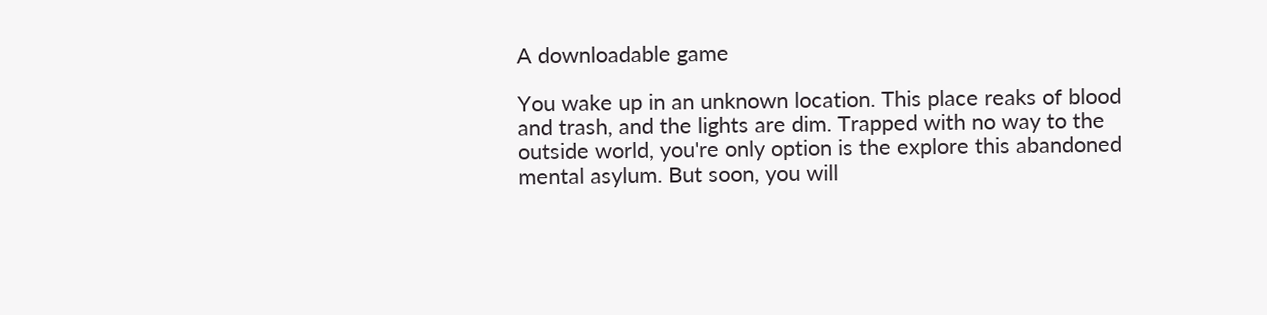A downloadable game

You wake up in an unknown location. This place reaks of blood and trash, and the lights are dim. Trapped with no way to the outside world, you're only option is the explore this abandoned mental asylum. But soon, you will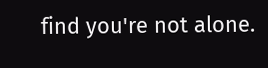find you're not alone.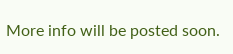More info will be posted soon.